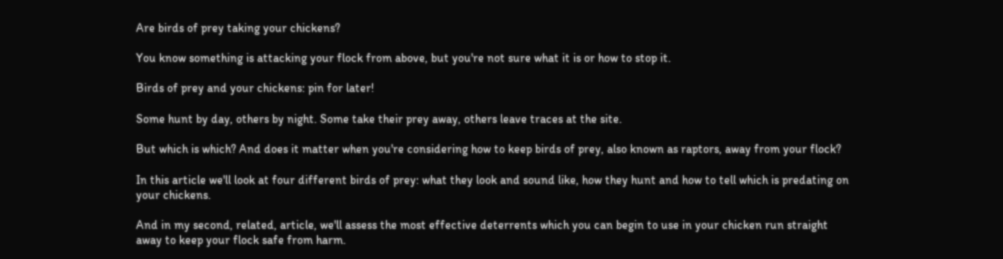Are birds of prey taking your chickens?

You know something is attacking your flock from above, but you're not sure what it is or how to stop it.

Birds of prey and your chickens: pin for later!

Some hunt by day, others by night. Some take their prey away, others leave traces at the site.

But which is which? And does it matter when you're considering how to keep birds of prey, also known as raptors, away from your flock?

In this article we'll look at four different birds of prey: what they look and sound like, how they hunt and how to tell which is predating on your chickens.

And in my second, related, article, we'll assess the most effective deterrents which you can begin to use in your chicken run straight away to keep your flock safe from harm.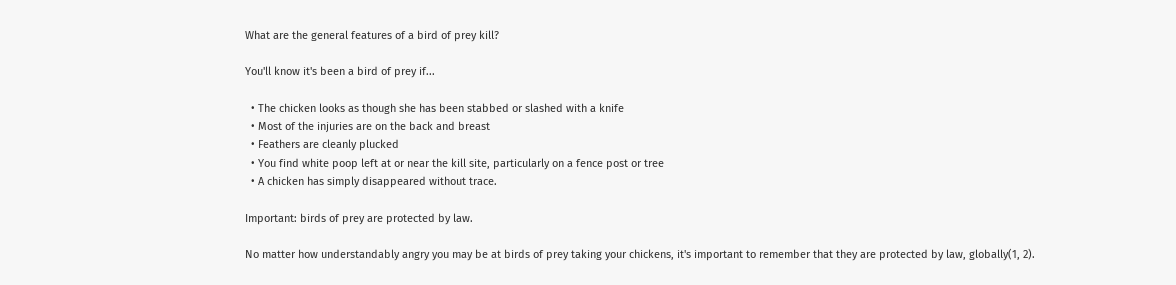What are the general features of a bird of prey kill?

You'll know it's been a bird of prey if...

  • The chicken looks as though she has been stabbed or slashed with a knife
  • Most of the injuries are on the back and breast
  • Feathers are cleanly plucked
  • You find white poop left at or near the kill site, particularly on a fence post or tree
  • A chicken has simply disappeared without trace.

Important: birds of prey are protected by law.

No matter how understandably angry you may be at birds of prey taking your chickens, it's important to remember that they are protected by law, globally(1, 2).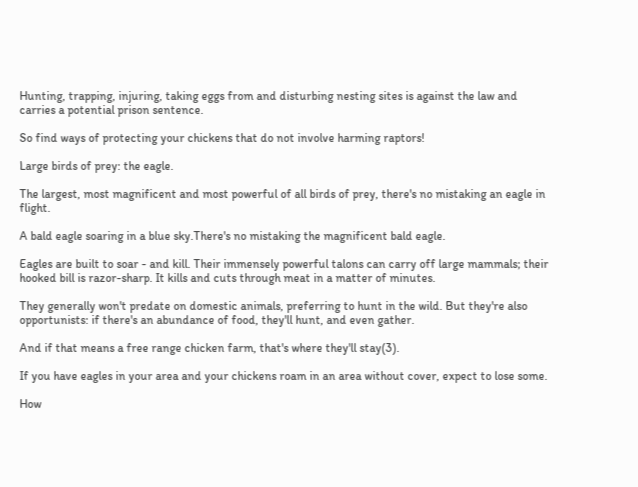Hunting, trapping, injuring, taking eggs from and disturbing nesting sites is against the law and carries a potential prison sentence.

So find ways of protecting your chickens that do not involve harming raptors!

Large birds of prey: the eagle.

The largest, most magnificent and most powerful of all birds of prey, there's no mistaking an eagle in flight.

A bald eagle soaring in a blue sky.There's no mistaking the magnificent bald eagle.

Eagles are built to soar - and kill. Their immensely powerful talons can carry off large mammals; their hooked bill is razor-sharp. It kills and cuts through meat in a matter of minutes.

They generally won't predate on domestic animals, preferring to hunt in the wild. But they're also opportunists: if there's an abundance of food, they'll hunt, and even gather.

And if that means a free range chicken farm, that's where they'll stay(3).

If you have eagles in your area and your chickens roam in an area without cover, expect to lose some.

How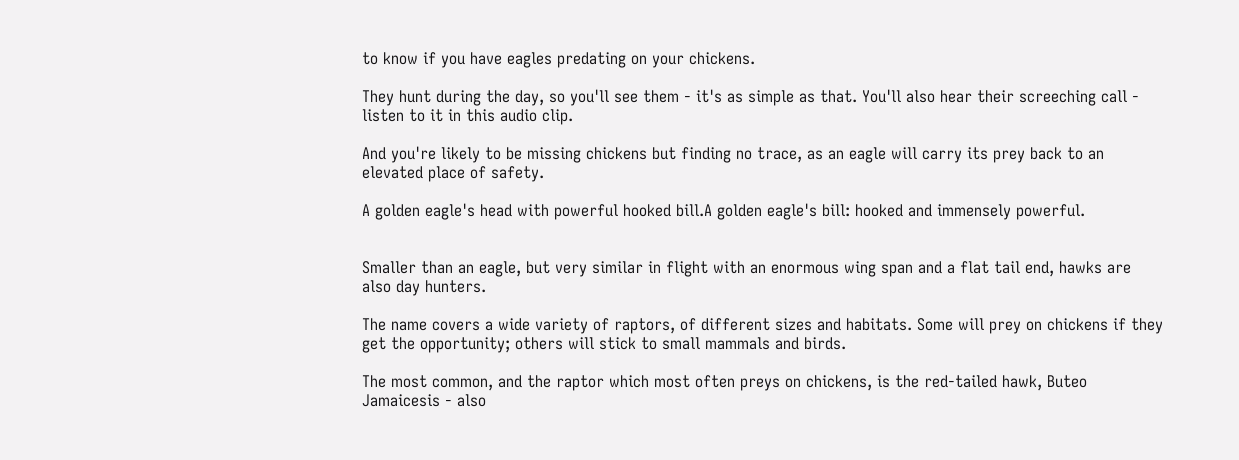to know if you have eagles predating on your chickens.

They hunt during the day, so you'll see them - it's as simple as that. You'll also hear their screeching call - listen to it in this audio clip.

And you're likely to be missing chickens but finding no trace, as an eagle will carry its prey back to an elevated place of safety.

A golden eagle's head with powerful hooked bill.A golden eagle's bill: hooked and immensely powerful.


Smaller than an eagle, but very similar in flight with an enormous wing span and a flat tail end, hawks are also day hunters.

The name covers a wide variety of raptors, of different sizes and habitats. Some will prey on chickens if they get the opportunity; others will stick to small mammals and birds.

The most common, and the raptor which most often preys on chickens, is the red-tailed hawk, Buteo Jamaicesis - also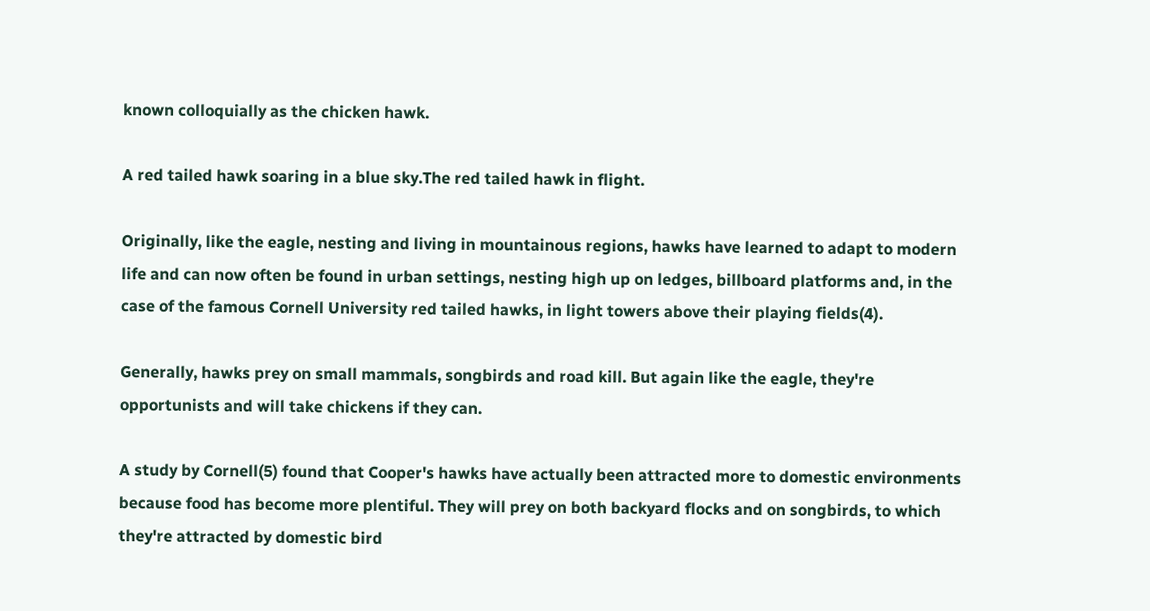known colloquially as the chicken hawk.

A red tailed hawk soaring in a blue sky.The red tailed hawk in flight.

Originally, like the eagle, nesting and living in mountainous regions, hawks have learned to adapt to modern life and can now often be found in urban settings, nesting high up on ledges, billboard platforms and, in the case of the famous Cornell University red tailed hawks, in light towers above their playing fields(4).

Generally, hawks prey on small mammals, songbirds and road kill. But again like the eagle, they're opportunists and will take chickens if they can.

A study by Cornell(5) found that Cooper's hawks have actually been attracted more to domestic environments because food has become more plentiful. They will prey on both backyard flocks and on songbirds, to which they're attracted by domestic bird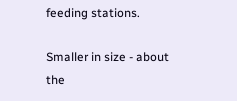feeding stations.

Smaller in size - about the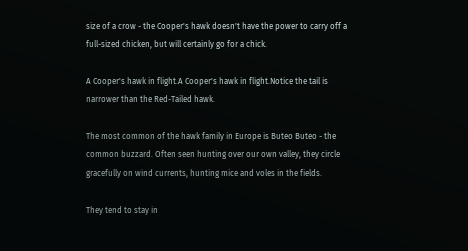size of a crow - the Cooper's hawk doesn't have the power to carry off a full-sized chicken, but will certainly go for a chick.

A Cooper's hawk in flight.A Cooper's hawk in flight.Notice the tail is narrower than the Red-Tailed hawk.

The most common of the hawk family in Europe is Buteo Buteo - the common buzzard. Often seen hunting over our own valley, they circle gracefully on wind currents, hunting mice and voles in the fields.

They tend to stay in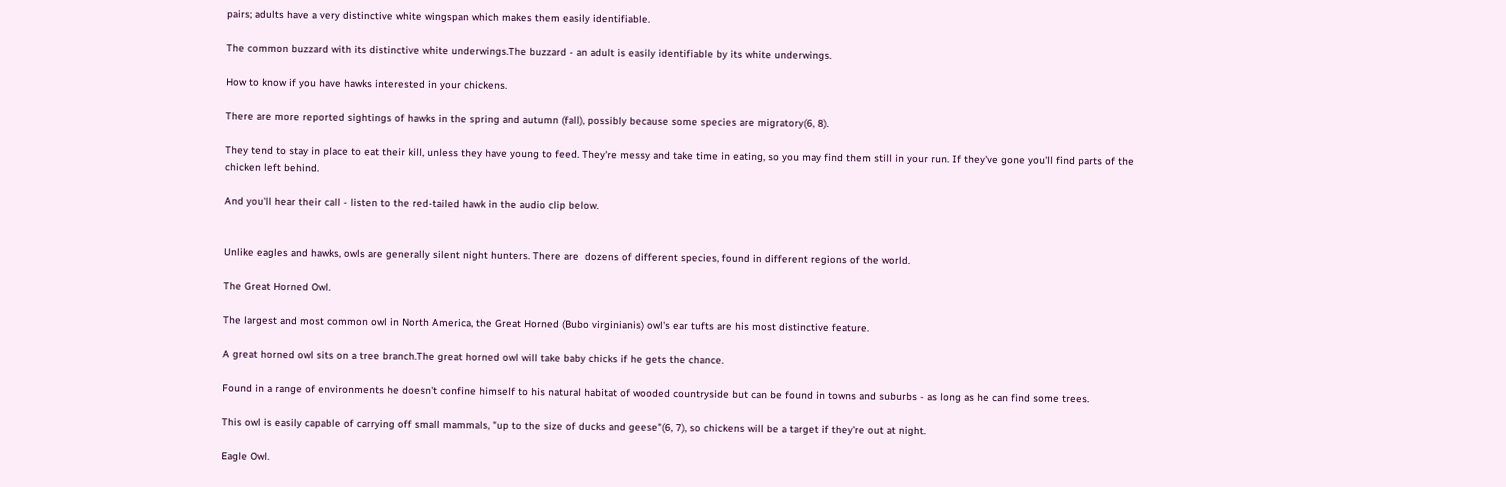pairs; adults have a very distinctive white wingspan which makes them easily identifiable.

The common buzzard with its distinctive white underwings.The buzzard - an adult is easily identifiable by its white underwings.

How to know if you have hawks interested in your chickens.

There are more reported sightings of hawks in the spring and autumn (fall), possibly because some species are migratory(6, 8).

They tend to stay in place to eat their kill, unless they have young to feed. They're messy and take time in eating, so you may find them still in your run. If they've gone you'll find parts of the chicken left behind.

And you'll hear their call - listen to the red-tailed hawk in the audio clip below.


Unlike eagles and hawks, owls are generally silent night hunters. There are  dozens of different species, found in different regions of the world.

The Great Horned Owl.

The largest and most common owl in North America, the Great Horned (Bubo virginianis) owl's ear tufts are his most distinctive feature.

A great horned owl sits on a tree branch.The great horned owl will take baby chicks if he gets the chance.

Found in a range of environments he doesn't confine himself to his natural habitat of wooded countryside but can be found in towns and suburbs - as long as he can find some trees.

This owl is easily capable of carrying off small mammals, "up to the size of ducks and geese"(6, 7), so chickens will be a target if they're out at night.

Eagle Owl.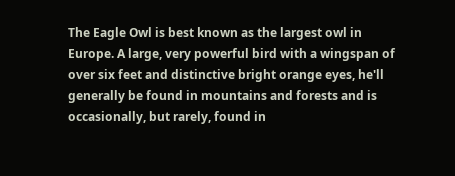The Eagle Owl is best known as the largest owl in Europe. A large, very powerful bird with a wingspan of over six feet and distinctive bright orange eyes, he'll generally be found in mountains and forests and is occasionally, but rarely, found in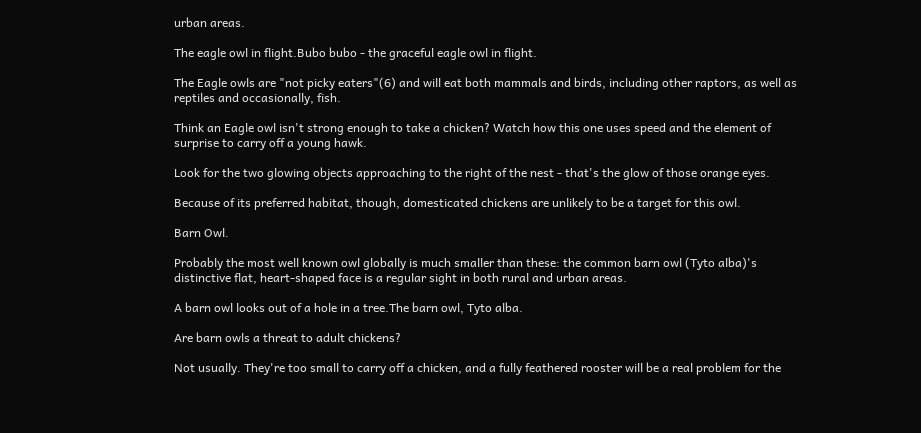urban areas.

The eagle owl in flight.Bubo bubo - the graceful eagle owl in flight.

The Eagle owls are "not picky eaters"(6) and will eat both mammals and birds, including other raptors, as well as reptiles and occasionally, fish.

Think an Eagle owl isn't strong enough to take a chicken? Watch how this one uses speed and the element of surprise to carry off a young hawk.

Look for the two glowing objects approaching to the right of the nest - that's the glow of those orange eyes.

Because of its preferred habitat, though, domesticated chickens are unlikely to be a target for this owl.

Barn Owl.

Probably the most well known owl globally is much smaller than these: the common barn owl (Tyto alba)'s distinctive flat, heart-shaped face is a regular sight in both rural and urban areas.

A barn owl looks out of a hole in a tree.The barn owl, Tyto alba.

Are barn owls a threat to adult chickens?

Not usually. They're too small to carry off a chicken, and a fully feathered rooster will be a real problem for the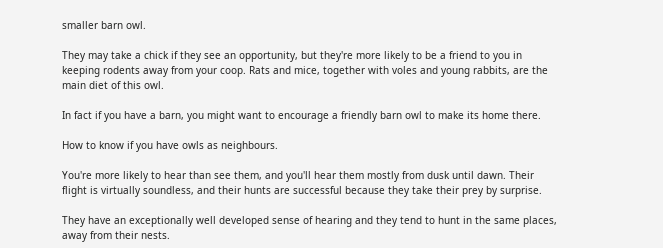smaller barn owl.

They may take a chick if they see an opportunity, but they're more likely to be a friend to you in keeping rodents away from your coop. Rats and mice, together with voles and young rabbits, are the main diet of this owl.

In fact if you have a barn, you might want to encourage a friendly barn owl to make its home there.

How to know if you have owls as neighbours.

You're more likely to hear than see them, and you'll hear them mostly from dusk until dawn. Their flight is virtually soundless, and their hunts are successful because they take their prey by surprise.

They have an exceptionally well developed sense of hearing and they tend to hunt in the same places, away from their nests.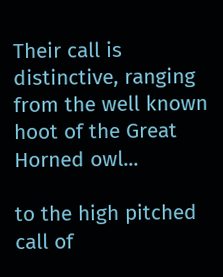Their call is distinctive, ranging from the well known hoot of the Great Horned owl...

to the high pitched call of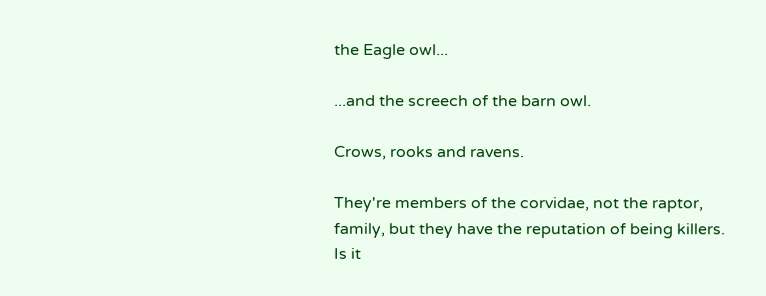the Eagle owl...

...and the screech of the barn owl.

Crows, rooks and ravens.

They're members of the corvidae, not the raptor, family, but they have the reputation of being killers. Is it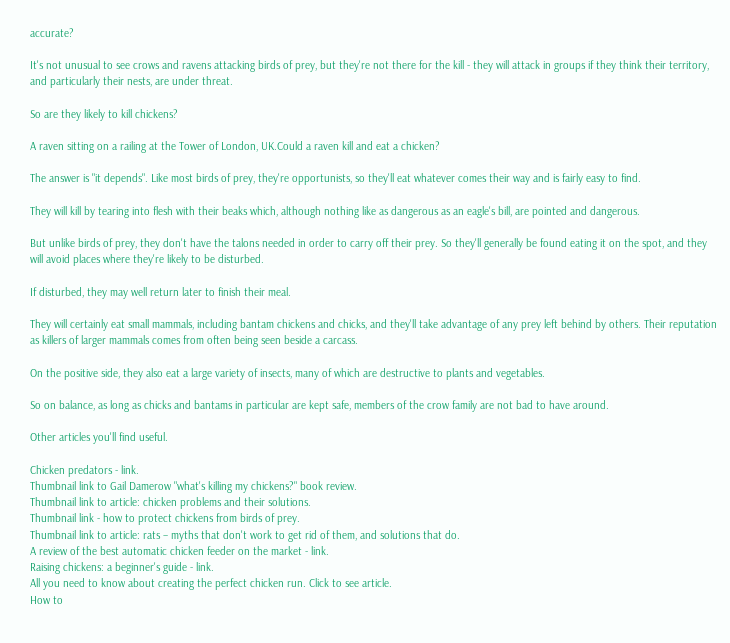accurate?

It's not unusual to see crows and ravens attacking birds of prey, but they're not there for the kill - they will attack in groups if they think their territory, and particularly their nests, are under threat.

So are they likely to kill chickens?

A raven sitting on a railing at the Tower of London, UK.Could a raven kill and eat a chicken?

The answer is "it depends". Like most birds of prey, they're opportunists, so they'll eat whatever comes their way and is fairly easy to find.

They will kill by tearing into flesh with their beaks which, although nothing like as dangerous as an eagle's bill, are pointed and dangerous.

But unlike birds of prey, they don't have the talons needed in order to carry off their prey. So they'll generally be found eating it on the spot, and they will avoid places where they're likely to be disturbed.

If disturbed, they may well return later to finish their meal.

They will certainly eat small mammals, including bantam chickens and chicks, and they'll take advantage of any prey left behind by others. Their reputation as killers of larger mammals comes from often being seen beside a carcass.

On the positive side, they also eat a large variety of insects, many of which are destructive to plants and vegetables.

So on balance, as long as chicks and bantams in particular are kept safe, members of the crow family are not bad to have around.

Other articles you'll find useful.

Chicken predators - link.
Thumbnail link to Gail Damerow "what's killing my chickens?" book review.
Thumbnail link to article: chicken problems and their solutions.
Thumbnail link - how to protect chickens from birds of prey.
Thumbnail link to article: rats – myths that don't work to get rid of them, and solutions that do.
A review of the best automatic chicken feeder on the market - link.
Raising chickens: a beginner's guide - link.
All you need to know about creating the perfect chicken run. Click to see article.
How to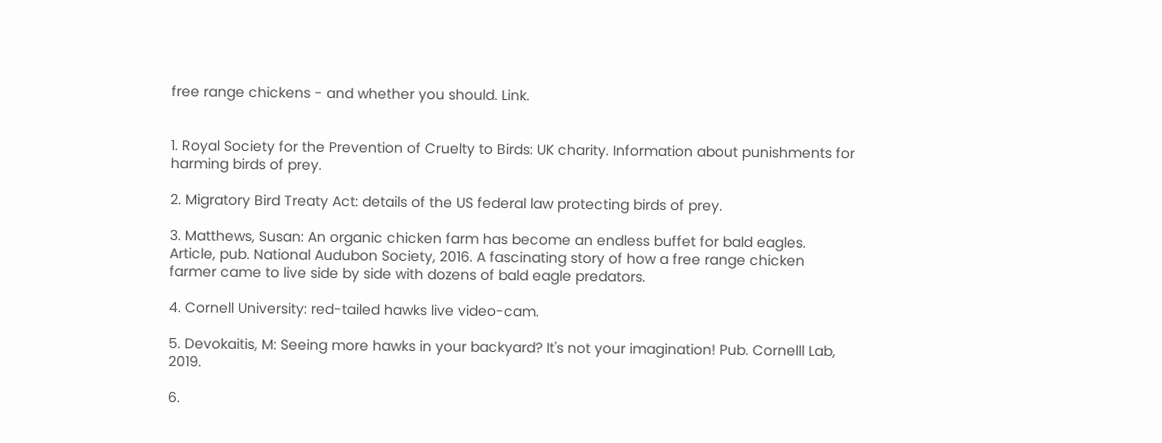free range chickens - and whether you should. Link.


1. Royal Society for the Prevention of Cruelty to Birds: UK charity. Information about punishments for harming birds of prey.

2. Migratory Bird Treaty Act: details of the US federal law protecting birds of prey.

3. Matthews, Susan: An organic chicken farm has become an endless buffet for bald eagles. Article, pub. National Audubon Society, 2016. A fascinating story of how a free range chicken farmer came to live side by side with dozens of bald eagle predators.

4. Cornell University: red-tailed hawks live video-cam.

5. Devokaitis, M: Seeing more hawks in your backyard? It's not your imagination! Pub. Cornelll Lab, 2019.

6.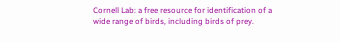Cornell Lab: a free resource for identification of a wide range of birds, including birds of prey.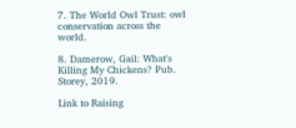7. The World Owl Trust: owl conservation across the world.

8. Damerow, Gail: What's Killing My Chickens? Pub. Storey, 2019.

Link to Raising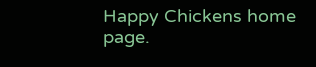Happy Chickens home page.